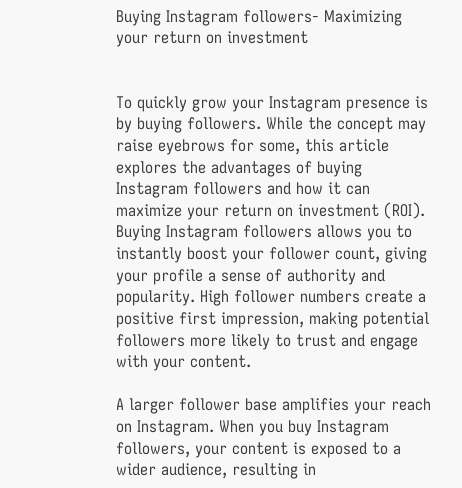Buying Instagram followers- Maximizing your return on investment


To quickly grow your Instagram presence is by buying followers. While the concept may raise eyebrows for some, this article explores the advantages of buying Instagram followers and how it can maximize your return on investment (ROI).  Buying Instagram followers allows you to instantly boost your follower count, giving your profile a sense of authority and popularity. High follower numbers create a positive first impression, making potential followers more likely to trust and engage with your content.

A larger follower base amplifies your reach on Instagram. When you buy Instagram followers, your content is exposed to a wider audience, resulting in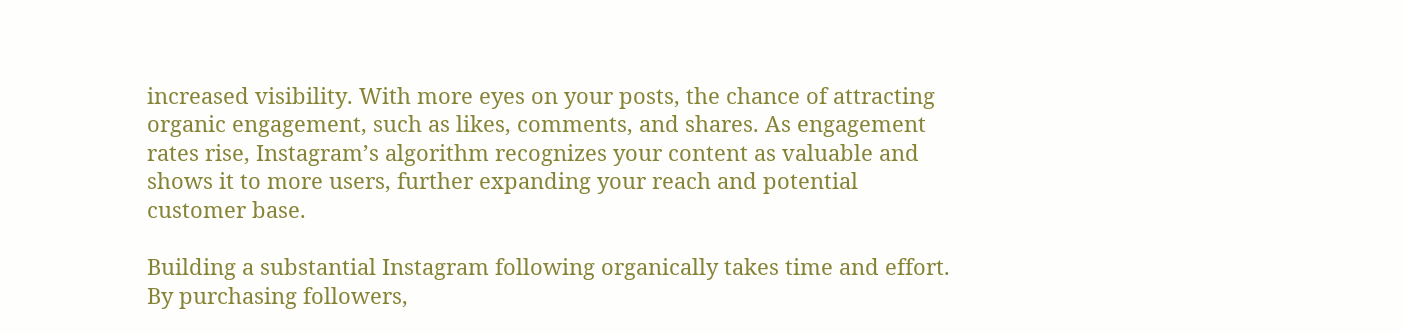increased visibility. With more eyes on your posts, the chance of attracting organic engagement, such as likes, comments, and shares. As engagement rates rise, Instagram’s algorithm recognizes your content as valuable and shows it to more users, further expanding your reach and potential customer base.

Building a substantial Instagram following organically takes time and effort. By purchasing followers,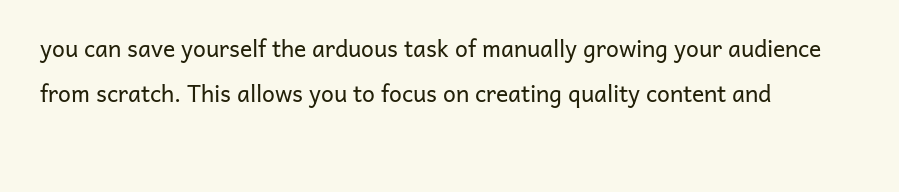you can save yourself the arduous task of manually growing your audience from scratch. This allows you to focus on creating quality content and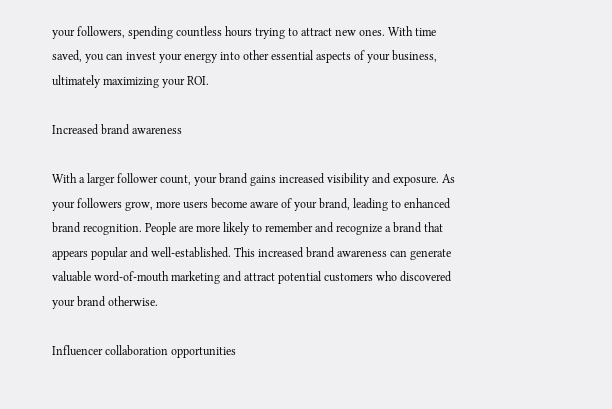your followers, spending countless hours trying to attract new ones. With time saved, you can invest your energy into other essential aspects of your business, ultimately maximizing your ROI.

Increased brand awareness

With a larger follower count, your brand gains increased visibility and exposure. As your followers grow, more users become aware of your brand, leading to enhanced brand recognition. People are more likely to remember and recognize a brand that appears popular and well-established. This increased brand awareness can generate valuable word-of-mouth marketing and attract potential customers who discovered your brand otherwise.

Influencer collaboration opportunities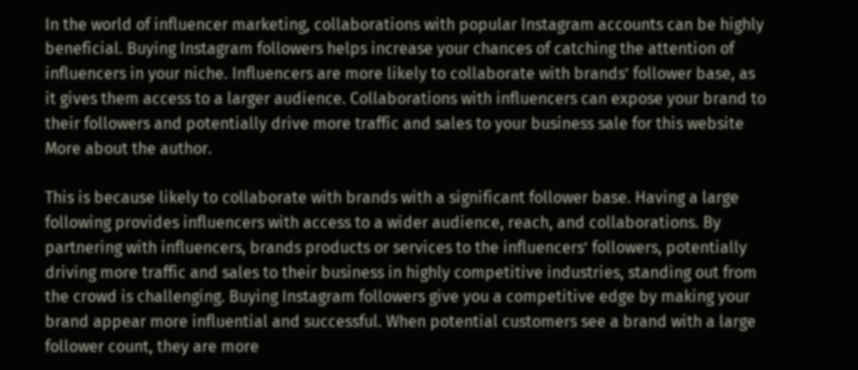In the world of influencer marketing, collaborations with popular Instagram accounts can be highly beneficial. Buying Instagram followers helps increase your chances of catching the attention of influencers in your niche. Influencers are more likely to collaborate with brands’ follower base, as it gives them access to a larger audience. Collaborations with influencers can expose your brand to their followers and potentially drive more traffic and sales to your business sale for this website More about the author.

This is because likely to collaborate with brands with a significant follower base. Having a large following provides influencers with access to a wider audience, reach, and collaborations. By partnering with influencers, brands products or services to the influencers’ followers, potentially driving more traffic and sales to their business in highly competitive industries, standing out from the crowd is challenging. Buying Instagram followers give you a competitive edge by making your brand appear more influential and successful. When potential customers see a brand with a large follower count, they are more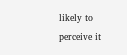likely to perceive it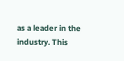as a leader in the industry. This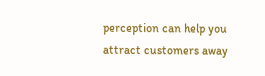perception can help you attract customers away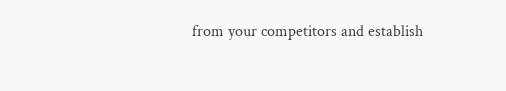from your competitors and establish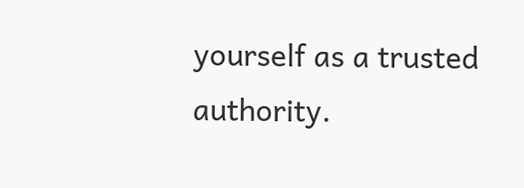yourself as a trusted authority.